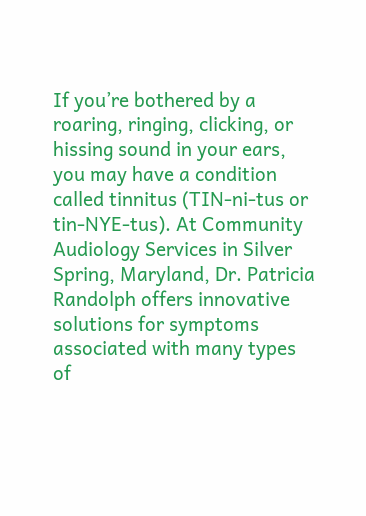If you’re bothered by a roaring, ringing, clicking, or hissing sound in your ears, you may have a condition called tinnitus (TIN-ni-tus or tin-NYE-tus). At Community Audiology Services in Silver Spring, Maryland, Dr. Patricia Randolph offers innovative solutions for symptoms associated with many types of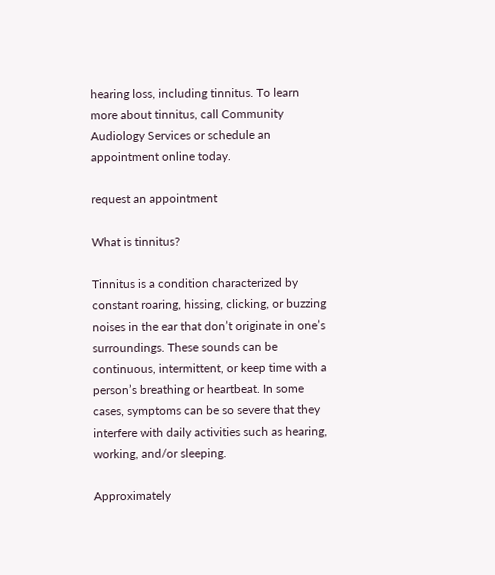hearing loss, including tinnitus. To learn more about tinnitus, call Community Audiology Services or schedule an appointment online today.

request an appointment

What is tinnitus?

Tinnitus is a condition characterized by constant roaring, hissing, clicking, or buzzing noises in the ear that don’t originate in one’s surroundings. These sounds can be continuous, intermittent, or keep time with a person’s breathing or heartbeat. In some cases, symptoms can be so severe that they interfere with daily activities such as hearing, working, and/or sleeping.

Approximately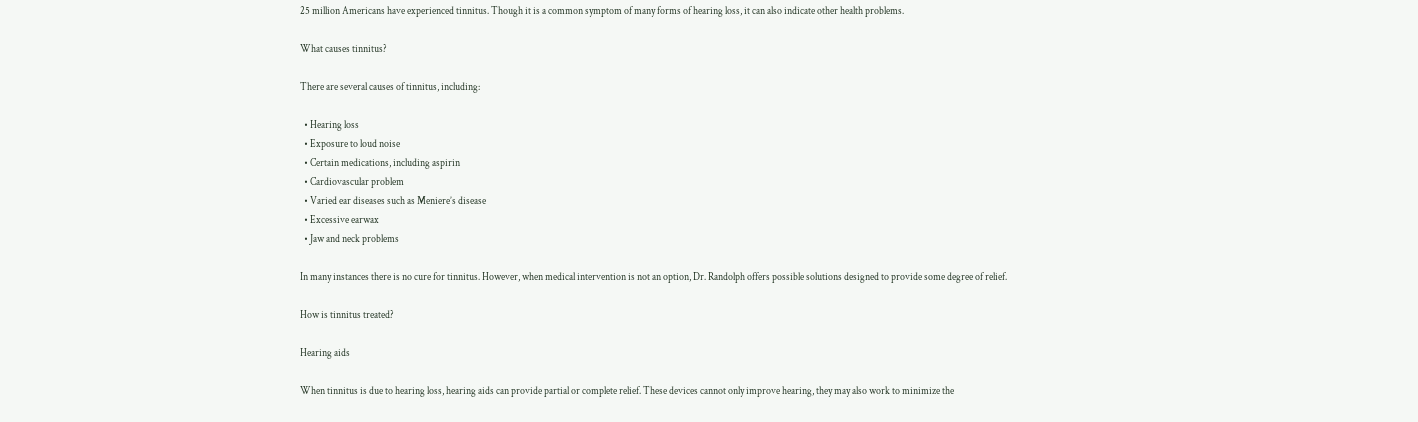25 million Americans have experienced tinnitus. Though it is a common symptom of many forms of hearing loss, it can also indicate other health problems.

What causes tinnitus?

There are several causes of tinnitus, including:

  • Hearing loss
  • Exposure to loud noise
  • Certain medications, including aspirin
  • Cardiovascular problem
  • Varied ear diseases such as Meniere’s disease
  • Excessive earwax
  • Jaw and neck problems

In many instances there is no cure for tinnitus. However, when medical intervention is not an option, Dr. Randolph offers possible solutions designed to provide some degree of relief.

How is tinnitus treated?

Hearing aids

When tinnitus is due to hearing loss, hearing aids can provide partial or complete relief. These devices cannot only improve hearing, they may also work to minimize the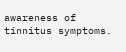awareness of tinnitus symptoms.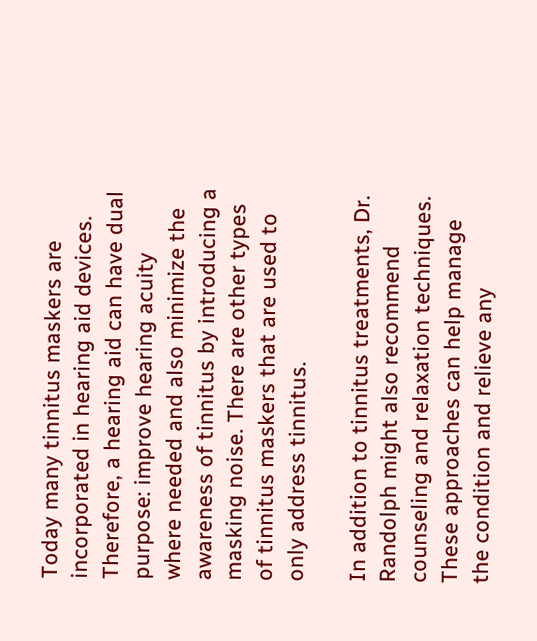Today many tinnitus maskers are incorporated in hearing aid devices. Therefore, a hearing aid can have dual purpose: improve hearing acuity where needed and also minimize the awareness of tinnitus by introducing a masking noise. There are other types of tinnitus maskers that are used to only address tinnitus.

In addition to tinnitus treatments, Dr. Randolph might also recommend counseling and relaxation techniques. These approaches can help manage the condition and relieve any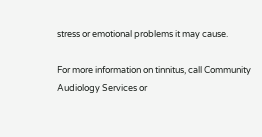stress or emotional problems it may cause.

For more information on tinnitus, call Community Audiology Services or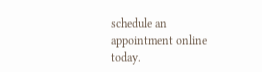schedule an appointment online today.